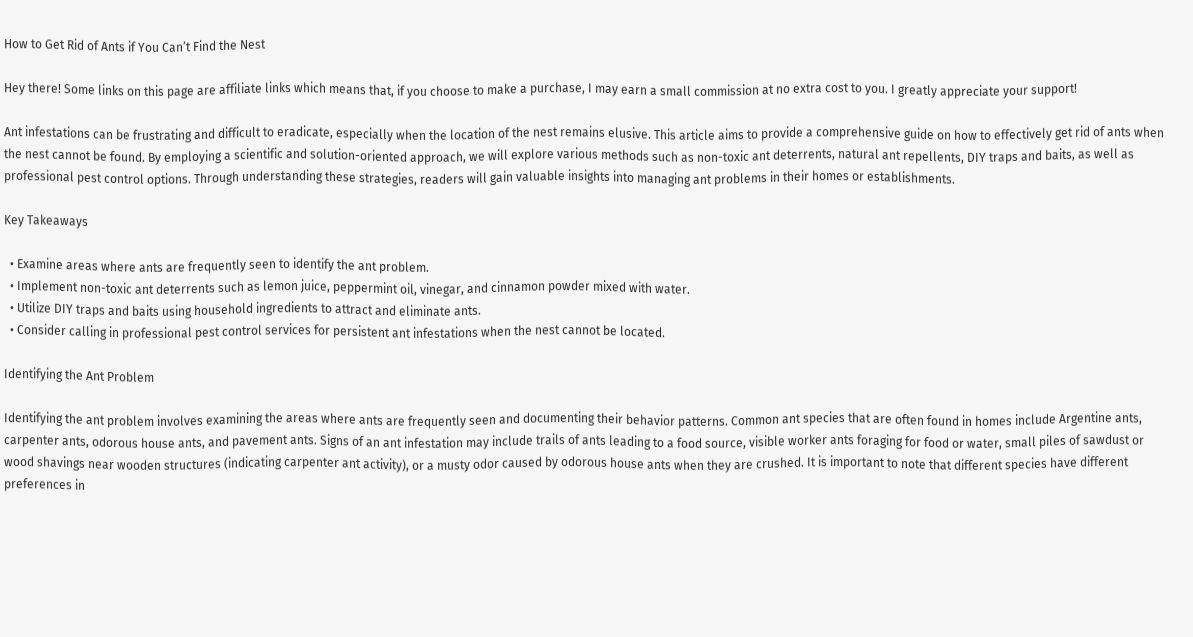How to Get Rid of Ants if You Can’t Find the Nest

Hey there! Some links on this page are affiliate links which means that, if you choose to make a purchase, I may earn a small commission at no extra cost to you. I greatly appreciate your support!

Ant infestations can be frustrating and difficult to eradicate, especially when the location of the nest remains elusive. This article aims to provide a comprehensive guide on how to effectively get rid of ants when the nest cannot be found. By employing a scientific and solution-oriented approach, we will explore various methods such as non-toxic ant deterrents, natural ant repellents, DIY traps and baits, as well as professional pest control options. Through understanding these strategies, readers will gain valuable insights into managing ant problems in their homes or establishments.

Key Takeaways

  • Examine areas where ants are frequently seen to identify the ant problem.
  • Implement non-toxic ant deterrents such as lemon juice, peppermint oil, vinegar, and cinnamon powder mixed with water.
  • Utilize DIY traps and baits using household ingredients to attract and eliminate ants.
  • Consider calling in professional pest control services for persistent ant infestations when the nest cannot be located.

Identifying the Ant Problem

Identifying the ant problem involves examining the areas where ants are frequently seen and documenting their behavior patterns. Common ant species that are often found in homes include Argentine ants, carpenter ants, odorous house ants, and pavement ants. Signs of an ant infestation may include trails of ants leading to a food source, visible worker ants foraging for food or water, small piles of sawdust or wood shavings near wooden structures (indicating carpenter ant activity), or a musty odor caused by odorous house ants when they are crushed. It is important to note that different species have different preferences in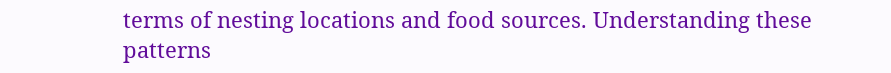terms of nesting locations and food sources. Understanding these patterns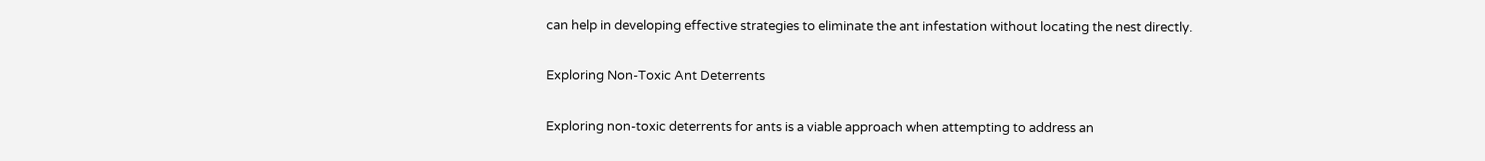can help in developing effective strategies to eliminate the ant infestation without locating the nest directly.

Exploring Non-Toxic Ant Deterrents

Exploring non-toxic deterrents for ants is a viable approach when attempting to address an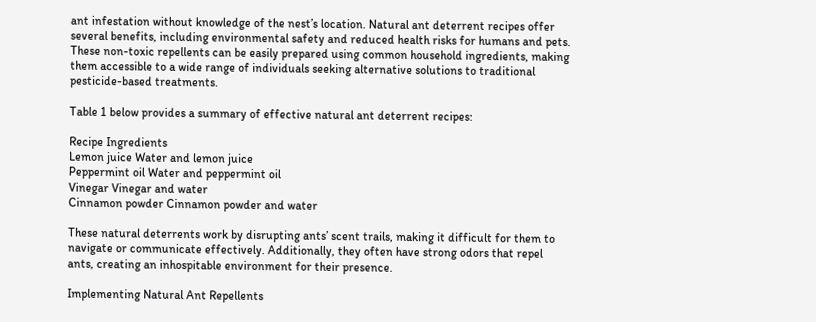ant infestation without knowledge of the nest’s location. Natural ant deterrent recipes offer several benefits, including environmental safety and reduced health risks for humans and pets. These non-toxic repellents can be easily prepared using common household ingredients, making them accessible to a wide range of individuals seeking alternative solutions to traditional pesticide-based treatments.

Table 1 below provides a summary of effective natural ant deterrent recipes:

Recipe Ingredients
Lemon juice Water and lemon juice
Peppermint oil Water and peppermint oil
Vinegar Vinegar and water
Cinnamon powder Cinnamon powder and water

These natural deterrents work by disrupting ants’ scent trails, making it difficult for them to navigate or communicate effectively. Additionally, they often have strong odors that repel ants, creating an inhospitable environment for their presence.

Implementing Natural Ant Repellents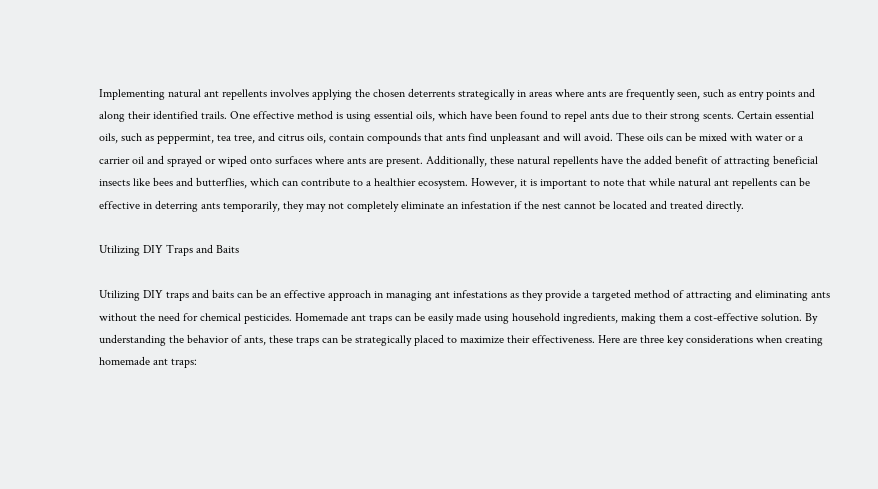Implementing natural ant repellents involves applying the chosen deterrents strategically in areas where ants are frequently seen, such as entry points and along their identified trails. One effective method is using essential oils, which have been found to repel ants due to their strong scents. Certain essential oils, such as peppermint, tea tree, and citrus oils, contain compounds that ants find unpleasant and will avoid. These oils can be mixed with water or a carrier oil and sprayed or wiped onto surfaces where ants are present. Additionally, these natural repellents have the added benefit of attracting beneficial insects like bees and butterflies, which can contribute to a healthier ecosystem. However, it is important to note that while natural ant repellents can be effective in deterring ants temporarily, they may not completely eliminate an infestation if the nest cannot be located and treated directly.

Utilizing DIY Traps and Baits

Utilizing DIY traps and baits can be an effective approach in managing ant infestations as they provide a targeted method of attracting and eliminating ants without the need for chemical pesticides. Homemade ant traps can be easily made using household ingredients, making them a cost-effective solution. By understanding the behavior of ants, these traps can be strategically placed to maximize their effectiveness. Here are three key considerations when creating homemade ant traps: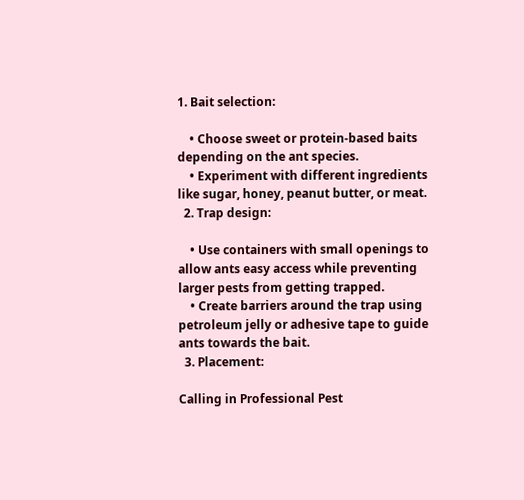1. Bait selection:

    • Choose sweet or protein-based baits depending on the ant species.
    • Experiment with different ingredients like sugar, honey, peanut butter, or meat.
  2. Trap design:

    • Use containers with small openings to allow ants easy access while preventing larger pests from getting trapped.
    • Create barriers around the trap using petroleum jelly or adhesive tape to guide ants towards the bait.
  3. Placement:

Calling in Professional Pest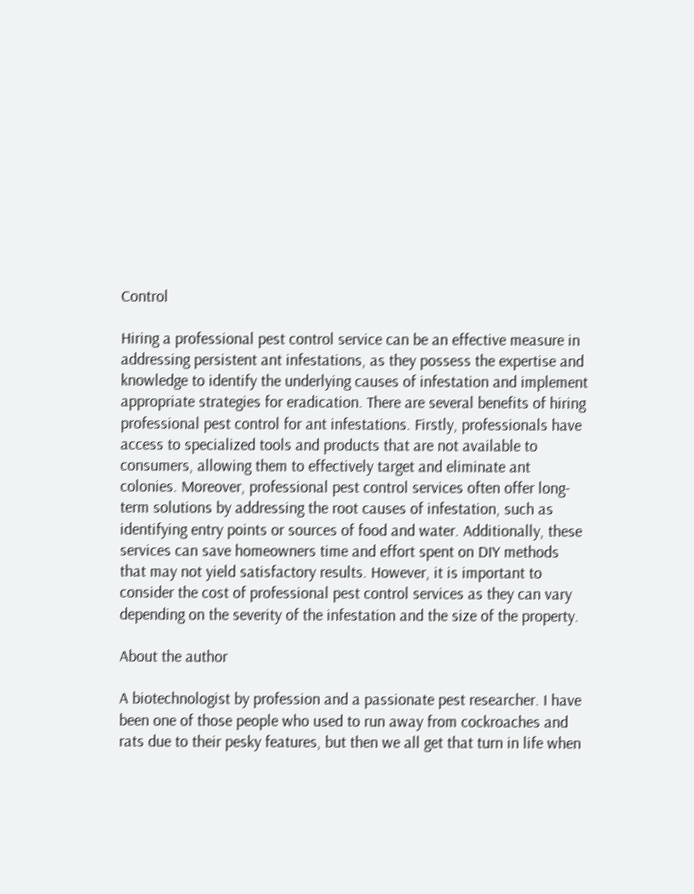Control

Hiring a professional pest control service can be an effective measure in addressing persistent ant infestations, as they possess the expertise and knowledge to identify the underlying causes of infestation and implement appropriate strategies for eradication. There are several benefits of hiring professional pest control for ant infestations. Firstly, professionals have access to specialized tools and products that are not available to consumers, allowing them to effectively target and eliminate ant colonies. Moreover, professional pest control services often offer long-term solutions by addressing the root causes of infestation, such as identifying entry points or sources of food and water. Additionally, these services can save homeowners time and effort spent on DIY methods that may not yield satisfactory results. However, it is important to consider the cost of professional pest control services as they can vary depending on the severity of the infestation and the size of the property.

About the author

A biotechnologist by profession and a passionate pest researcher. I have been one of those people who used to run away from cockroaches and rats due to their pesky features, but then we all get that turn in life when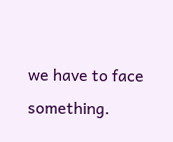we have to face something.